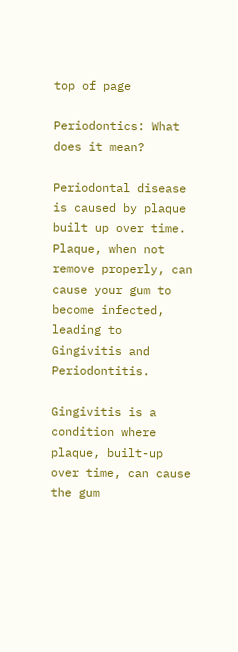top of page

Periodontics: What does it mean?

Periodontal disease is caused by plaque built up over time. Plaque, when not remove properly, can cause your gum to become infected, leading to Gingivitis and Periodontitis.

Gingivitis is a condition where plaque, built-up over time, can cause the gum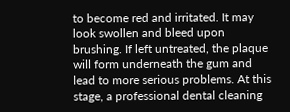to become red and irritated. It may look swollen and bleed upon brushing. If left untreated, the plaque will form underneath the gum and lead to more serious problems. At this stage, a professional dental cleaning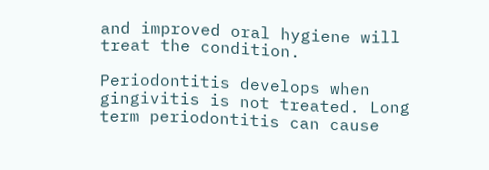and improved oral hygiene will treat the condition.

Periodontitis develops when gingivitis is not treated. Long term periodontitis can cause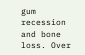gum recession and bone loss. Over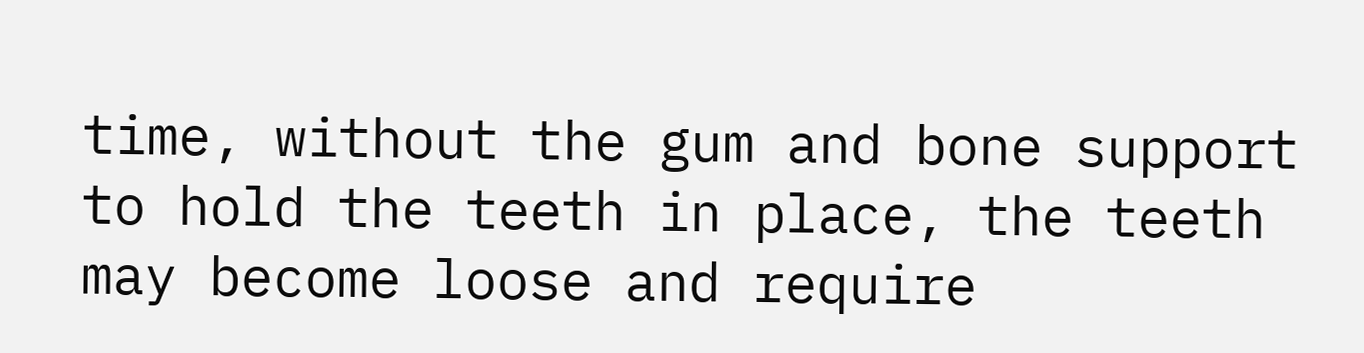time, without the gum and bone support to hold the teeth in place, the teeth may become loose and require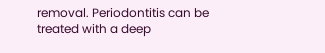removal. Periodontitis can be treated with a deep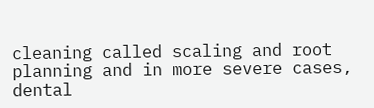cleaning called scaling and root planning and in more severe cases, dental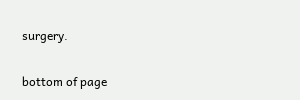surgery.

bottom of page